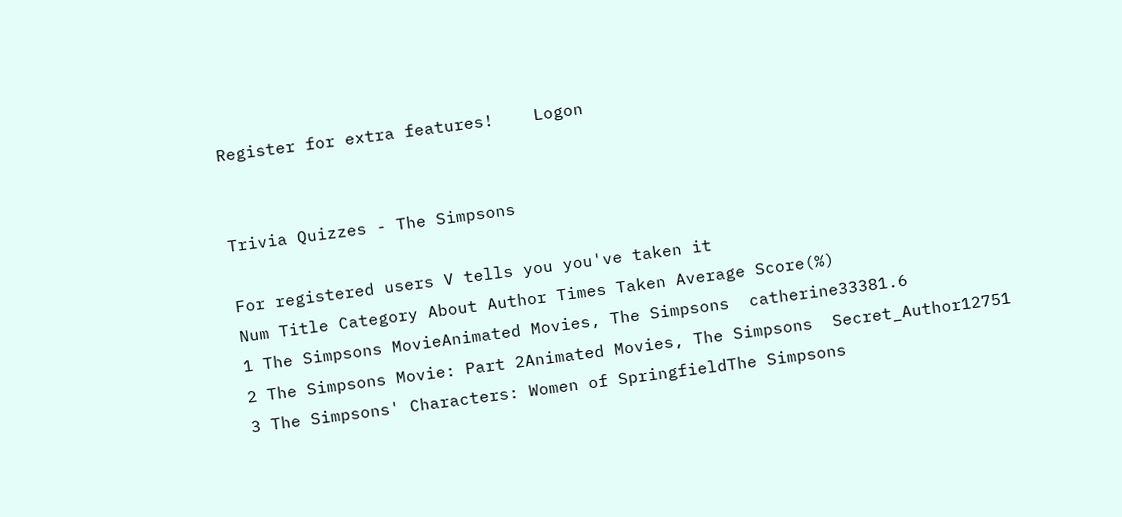Register for extra features!    Logon


Trivia Quizzes - The Simpsons

For registered users V tells you you've taken it
Num Title Category About Author Times Taken Average Score(%)
1 The Simpsons MovieAnimated Movies, The Simpsons  catherine33381.6
2 The Simpsons Movie: Part 2Animated Movies, The Simpsons  Secret_Author12751
3 The Simpsons' Characters: Women of SpringfieldThe Simpsons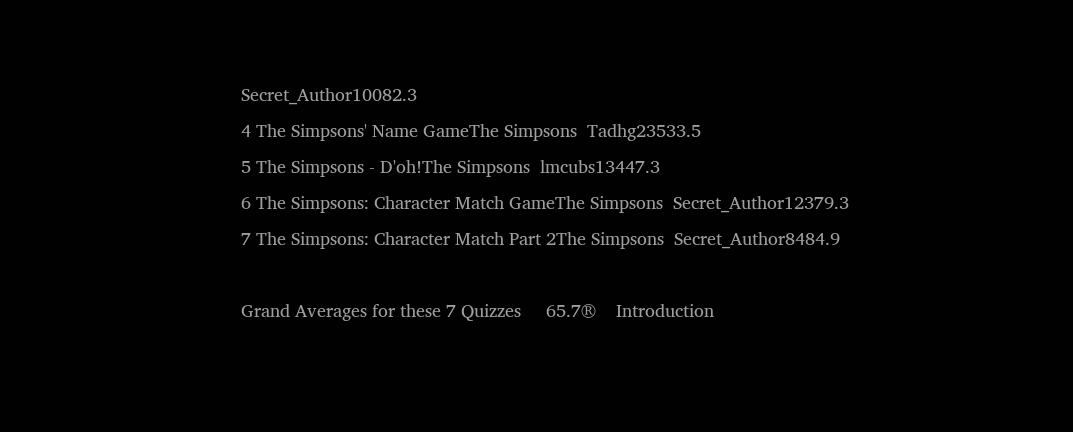Secret_Author10082.3
4 The Simpsons' Name GameThe Simpsons  Tadhg23533.5
5 The Simpsons - D'oh!The Simpsons  lmcubs13447.3
6 The Simpsons: Character Match GameThe Simpsons  Secret_Author12379.3
7 The Simpsons: Character Match Part 2The Simpsons  Secret_Author8484.9

Grand Averages for these 7 Quizzes     65.7®    Introduction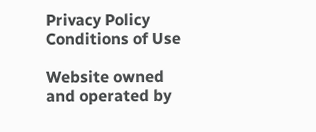Privacy Policy    Conditions of Use

Website owned and operated by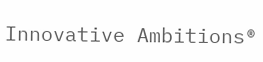Innovative Ambitions®